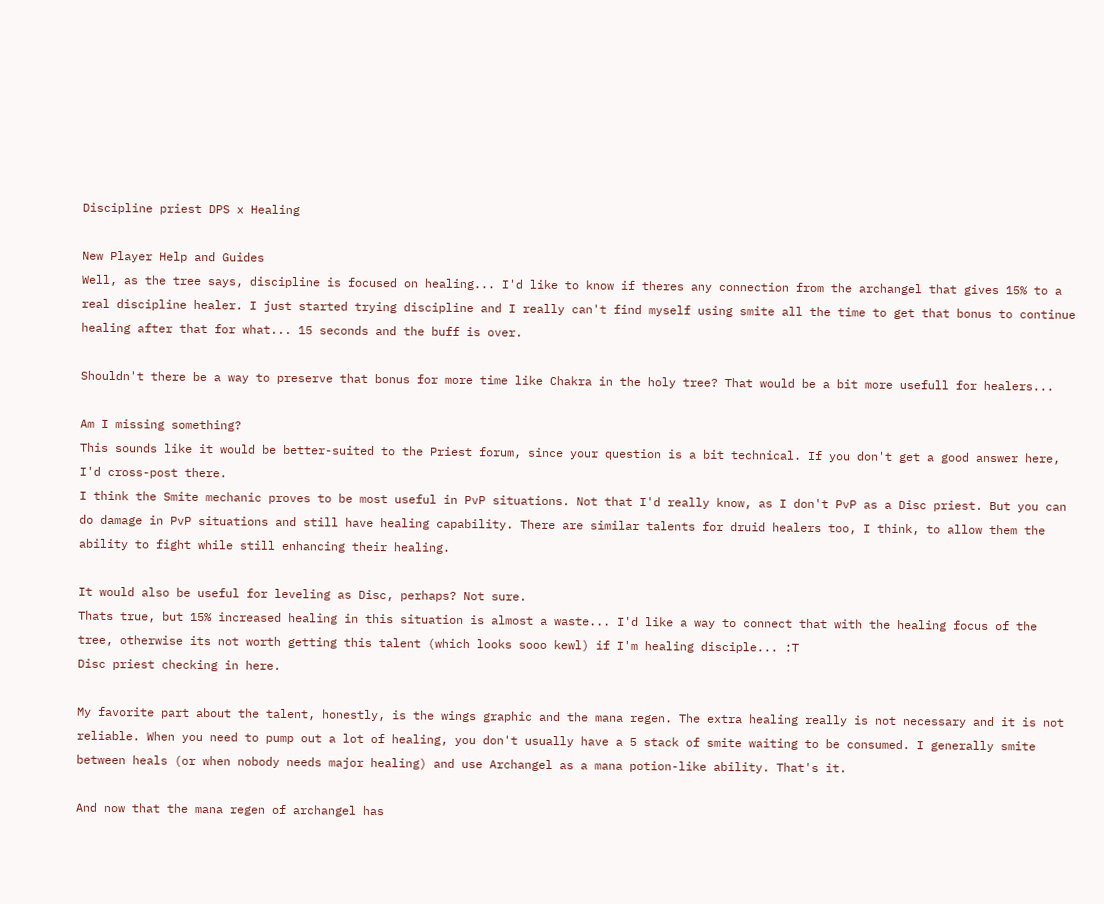Discipline priest DPS x Healing

New Player Help and Guides
Well, as the tree says, discipline is focused on healing... I'd like to know if theres any connection from the archangel that gives 15% to a real discipline healer. I just started trying discipline and I really can't find myself using smite all the time to get that bonus to continue healing after that for what... 15 seconds and the buff is over.

Shouldn't there be a way to preserve that bonus for more time like Chakra in the holy tree? That would be a bit more usefull for healers...

Am I missing something?
This sounds like it would be better-suited to the Priest forum, since your question is a bit technical. If you don't get a good answer here, I'd cross-post there.
I think the Smite mechanic proves to be most useful in PvP situations. Not that I'd really know, as I don't PvP as a Disc priest. But you can do damage in PvP situations and still have healing capability. There are similar talents for druid healers too, I think, to allow them the ability to fight while still enhancing their healing.

It would also be useful for leveling as Disc, perhaps? Not sure.
Thats true, but 15% increased healing in this situation is almost a waste... I'd like a way to connect that with the healing focus of the tree, otherwise its not worth getting this talent (which looks sooo kewl) if I'm healing disciple... :T
Disc priest checking in here.

My favorite part about the talent, honestly, is the wings graphic and the mana regen. The extra healing really is not necessary and it is not reliable. When you need to pump out a lot of healing, you don't usually have a 5 stack of smite waiting to be consumed. I generally smite between heals (or when nobody needs major healing) and use Archangel as a mana potion-like ability. That's it.

And now that the mana regen of archangel has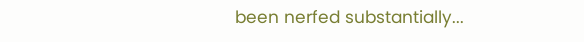been nerfed substantially...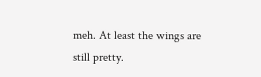meh. At least the wings are still pretty.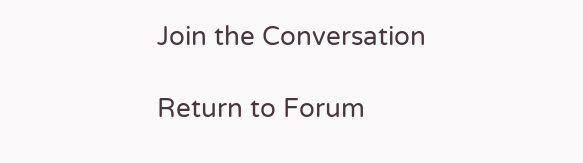Join the Conversation

Return to Forum